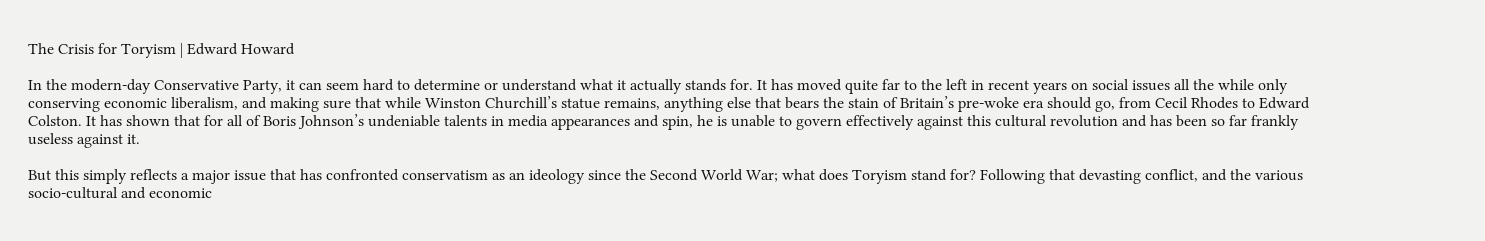The Crisis for Toryism | Edward Howard

In the modern-day Conservative Party, it can seem hard to determine or understand what it actually stands for. It has moved quite far to the left in recent years on social issues all the while only conserving economic liberalism, and making sure that while Winston Churchill’s statue remains, anything else that bears the stain of Britain’s pre-woke era should go, from Cecil Rhodes to Edward Colston. It has shown that for all of Boris Johnson’s undeniable talents in media appearances and spin, he is unable to govern effectively against this cultural revolution and has been so far frankly useless against it.

But this simply reflects a major issue that has confronted conservatism as an ideology since the Second World War; what does Toryism stand for? Following that devasting conflict, and the various socio-cultural and economic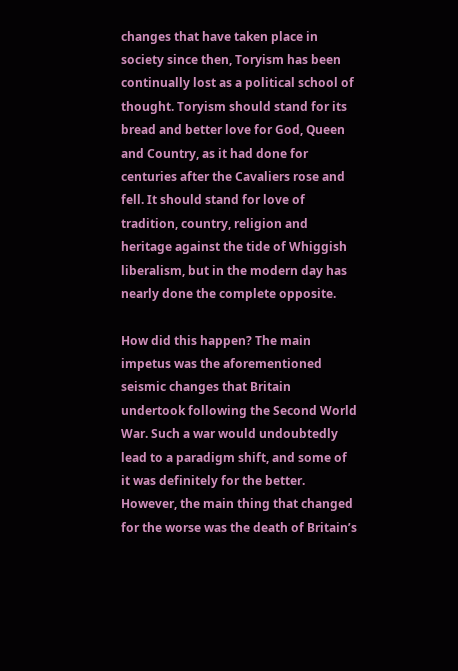changes that have taken place in society since then, Toryism has been continually lost as a political school of thought. Toryism should stand for its bread and better love for God, Queen and Country, as it had done for centuries after the Cavaliers rose and fell. It should stand for love of tradition, country, religion and heritage against the tide of Whiggish liberalism, but in the modern day has nearly done the complete opposite.

How did this happen? The main impetus was the aforementioned seismic changes that Britain undertook following the Second World War. Such a war would undoubtedly lead to a paradigm shift, and some of it was definitely for the better. However, the main thing that changed for the worse was the death of Britain’s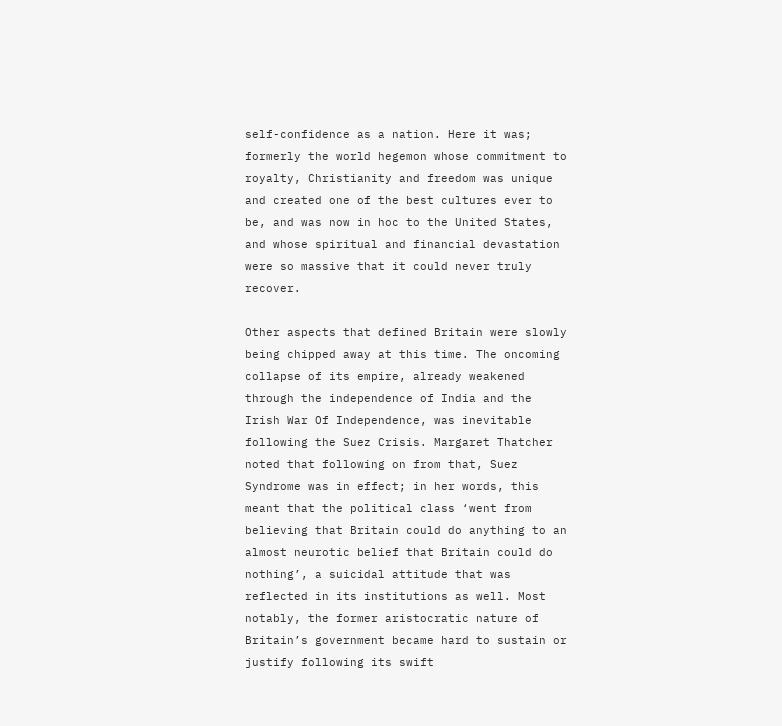self-confidence as a nation. Here it was; formerly the world hegemon whose commitment to royalty, Christianity and freedom was unique and created one of the best cultures ever to be, and was now in hoc to the United States, and whose spiritual and financial devastation were so massive that it could never truly recover.

Other aspects that defined Britain were slowly being chipped away at this time. The oncoming collapse of its empire, already weakened through the independence of India and the Irish War Of Independence, was inevitable following the Suez Crisis. Margaret Thatcher noted that following on from that, Suez Syndrome was in effect; in her words, this meant that the political class ‘went from believing that Britain could do anything to an almost neurotic belief that Britain could do nothing’, a suicidal attitude that was reflected in its institutions as well. Most notably, the former aristocratic nature of Britain’s government became hard to sustain or justify following its swift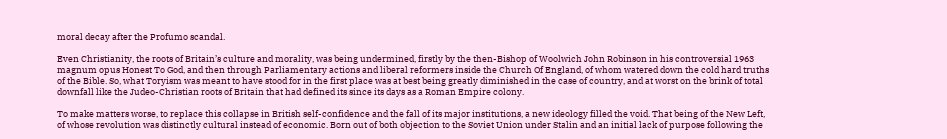moral decay after the Profumo scandal.

Even Christianity, the roots of Britain’s culture and morality, was being undermined, firstly by the then-Bishop of Woolwich John Robinson in his controversial 1963 magnum opus Honest To God, and then through Parliamentary actions and liberal reformers inside the Church Of England, of whom watered down the cold hard truths of the Bible. So, what Toryism was meant to have stood for in the first place was at best being greatly diminished in the case of country, and at worst on the brink of total downfall like the Judeo-Christian roots of Britain that had defined its since its days as a Roman Empire colony.

To make matters worse, to replace this collapse in British self-confidence and the fall of its major institutions, a new ideology filled the void. That being of the New Left, of whose revolution was distinctly cultural instead of economic. Born out of both objection to the Soviet Union under Stalin and an initial lack of purpose following the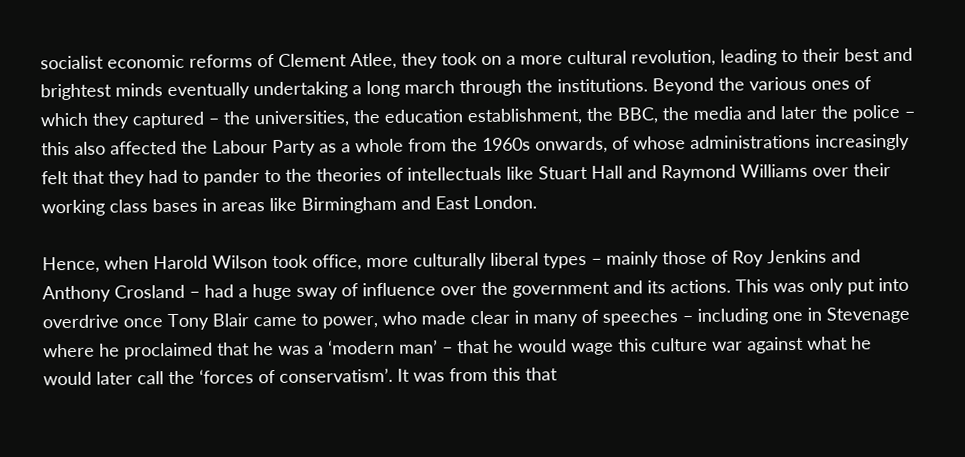socialist economic reforms of Clement Atlee, they took on a more cultural revolution, leading to their best and brightest minds eventually undertaking a long march through the institutions. Beyond the various ones of which they captured – the universities, the education establishment, the BBC, the media and later the police – this also affected the Labour Party as a whole from the 1960s onwards, of whose administrations increasingly felt that they had to pander to the theories of intellectuals like Stuart Hall and Raymond Williams over their working class bases in areas like Birmingham and East London.

Hence, when Harold Wilson took office, more culturally liberal types – mainly those of Roy Jenkins and Anthony Crosland – had a huge sway of influence over the government and its actions. This was only put into overdrive once Tony Blair came to power, who made clear in many of speeches – including one in Stevenage where he proclaimed that he was a ‘modern man’ – that he would wage this culture war against what he would later call the ‘forces of conservatism’. It was from this that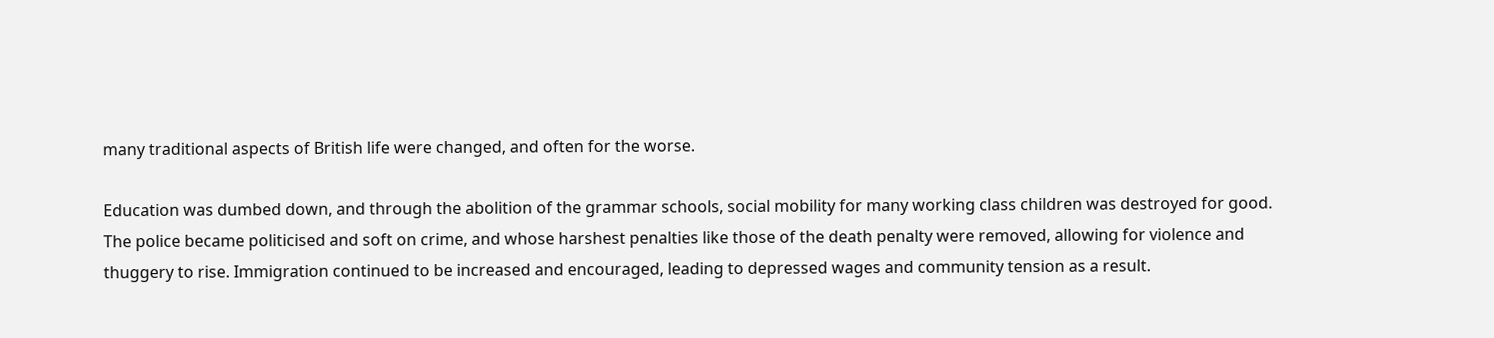many traditional aspects of British life were changed, and often for the worse.

Education was dumbed down, and through the abolition of the grammar schools, social mobility for many working class children was destroyed for good. The police became politicised and soft on crime, and whose harshest penalties like those of the death penalty were removed, allowing for violence and thuggery to rise. Immigration continued to be increased and encouraged, leading to depressed wages and community tension as a result.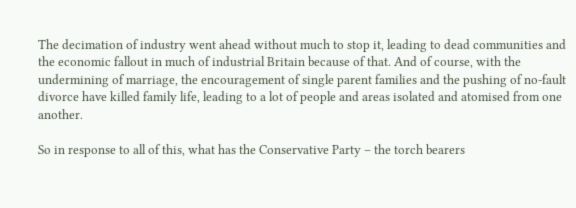The decimation of industry went ahead without much to stop it, leading to dead communities and the economic fallout in much of industrial Britain because of that. And of course, with the undermining of marriage, the encouragement of single parent families and the pushing of no-fault divorce have killed family life, leading to a lot of people and areas isolated and atomised from one another.

So in response to all of this, what has the Conservative Party – the torch bearers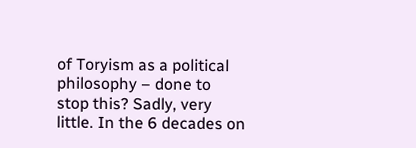of Toryism as a political philosophy – done to stop this? Sadly, very little. In the 6 decades on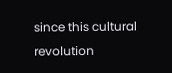since this cultural revolution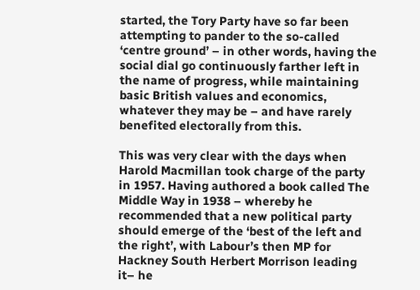started, the Tory Party have so far been attempting to pander to the so-called ‘centre ground’ – in other words, having the social dial go continuously farther left in the name of progress, while maintaining basic British values and economics, whatever they may be – and have rarely benefited electorally from this.

This was very clear with the days when Harold Macmillan took charge of the party in 1957. Having authored a book called The Middle Way in 1938 – whereby he recommended that a new political party should emerge of the ‘best of the left and the right’, with Labour’s then MP for Hackney South Herbert Morrison leading it– he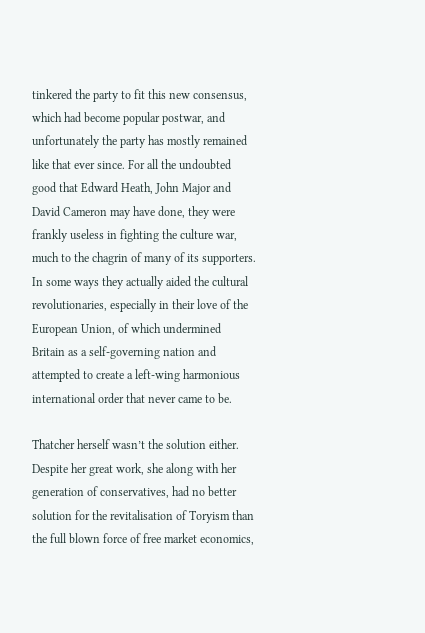tinkered the party to fit this new consensus, which had become popular postwar, and unfortunately the party has mostly remained like that ever since. For all the undoubted good that Edward Heath, John Major and David Cameron may have done, they were frankly useless in fighting the culture war, much to the chagrin of many of its supporters. In some ways they actually aided the cultural revolutionaries, especially in their love of the European Union, of which undermined Britain as a self-governing nation and attempted to create a left-wing harmonious international order that never came to be.

Thatcher herself wasn’t the solution either. Despite her great work, she along with her generation of conservatives, had no better solution for the revitalisation of Toryism than the full blown force of free market economics,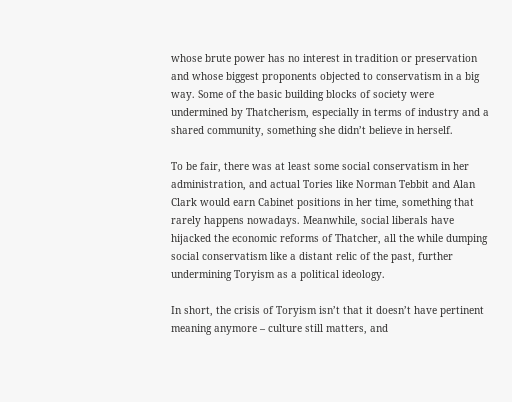whose brute power has no interest in tradition or preservation and whose biggest proponents objected to conservatism in a big way. Some of the basic building blocks of society were undermined by Thatcherism, especially in terms of industry and a shared community, something she didn’t believe in herself.

To be fair, there was at least some social conservatism in her administration, and actual Tories like Norman Tebbit and Alan Clark would earn Cabinet positions in her time, something that rarely happens nowadays. Meanwhile, social liberals have hijacked the economic reforms of Thatcher, all the while dumping social conservatism like a distant relic of the past, further undermining Toryism as a political ideology.

In short, the crisis of Toryism isn’t that it doesn’t have pertinent meaning anymore – culture still matters, and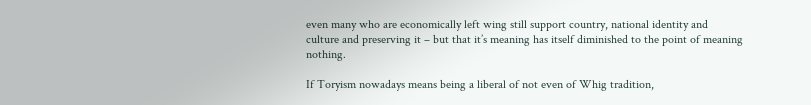even many who are economically left wing still support country, national identity and culture and preserving it – but that it’s meaning has itself diminished to the point of meaning nothing.

If Toryism nowadays means being a liberal of not even of Whig tradition,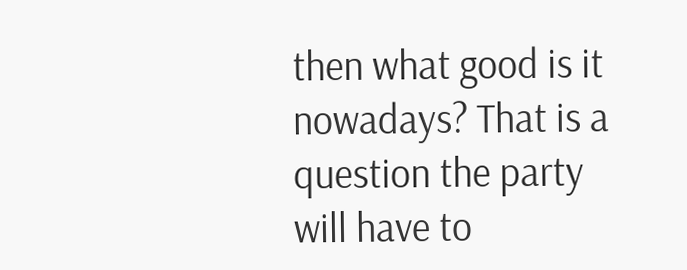then what good is it nowadays? That is a question the party will have to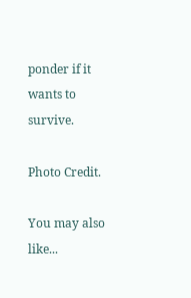ponder if it wants to survive.

Photo Credit.

You may also like...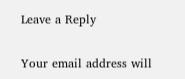Leave a Reply

Your email address will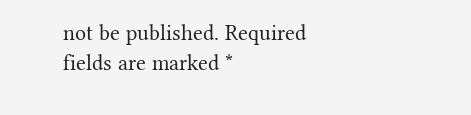not be published. Required fields are marked *